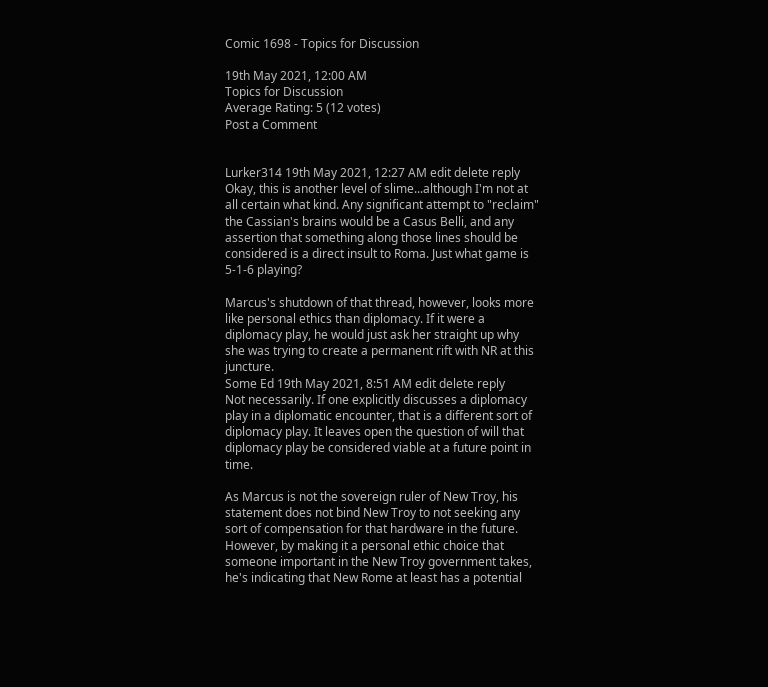Comic 1698 - Topics for Discussion

19th May 2021, 12:00 AM
Topics for Discussion
Average Rating: 5 (12 votes)
Post a Comment


Lurker314 19th May 2021, 12:27 AM edit delete reply
Okay, this is another level of slime...although I'm not at all certain what kind. Any significant attempt to "reclaim" the Cassian's brains would be a Casus Belli, and any assertion that something along those lines should be considered is a direct insult to Roma. Just what game is 5-1-6 playing?

Marcus's shutdown of that thread, however, looks more like personal ethics than diplomacy. If it were a diplomacy play, he would just ask her straight up why she was trying to create a permanent rift with NR at this juncture.
Some Ed 19th May 2021, 8:51 AM edit delete reply
Not necessarily. If one explicitly discusses a diplomacy play in a diplomatic encounter, that is a different sort of diplomacy play. It leaves open the question of will that diplomacy play be considered viable at a future point in time.

As Marcus is not the sovereign ruler of New Troy, his statement does not bind New Troy to not seeking any sort of compensation for that hardware in the future. However, by making it a personal ethic choice that someone important in the New Troy government takes, he's indicating that New Rome at least has a potential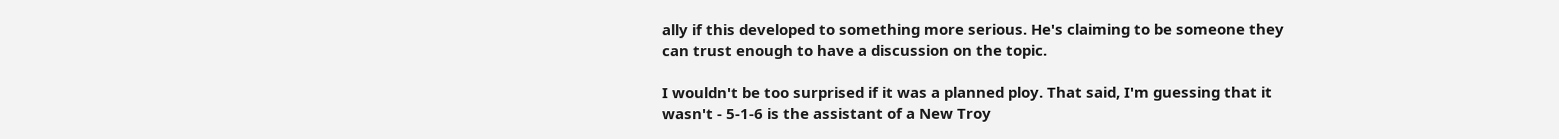ally if this developed to something more serious. He's claiming to be someone they can trust enough to have a discussion on the topic.

I wouldn't be too surprised if it was a planned ploy. That said, I'm guessing that it wasn't - 5-1-6 is the assistant of a New Troy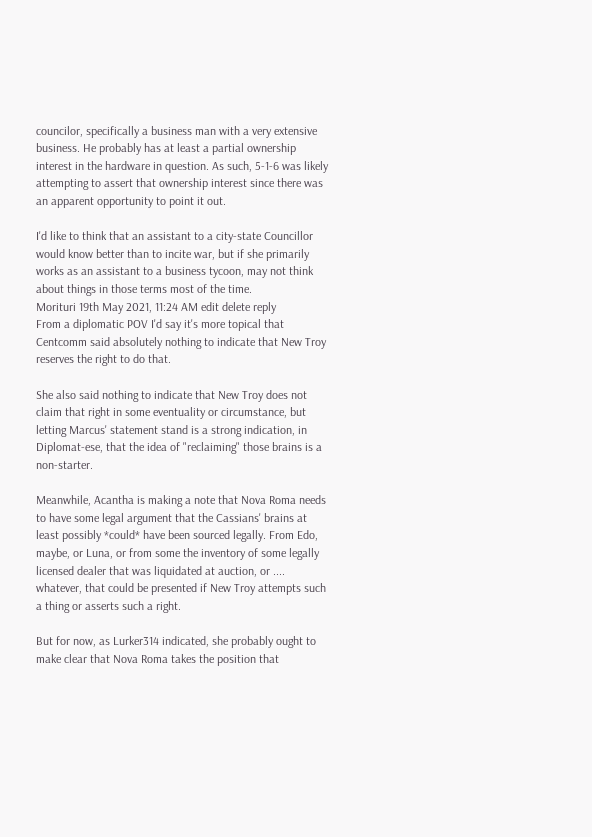councilor, specifically a business man with a very extensive business. He probably has at least a partial ownership interest in the hardware in question. As such, 5-1-6 was likely attempting to assert that ownership interest since there was an apparent opportunity to point it out.

I'd like to think that an assistant to a city-state Councillor would know better than to incite war, but if she primarily works as an assistant to a business tycoon, may not think about things in those terms most of the time.
Morituri 19th May 2021, 11:24 AM edit delete reply
From a diplomatic POV I'd say it's more topical that Centcomm said absolutely nothing to indicate that New Troy reserves the right to do that.

She also said nothing to indicate that New Troy does not claim that right in some eventuality or circumstance, but letting Marcus' statement stand is a strong indication, in Diplomat-ese, that the idea of "reclaiming" those brains is a non-starter.

Meanwhile, Acantha is making a note that Nova Roma needs to have some legal argument that the Cassians' brains at least possibly *could* have been sourced legally. From Edo, maybe, or Luna, or from some the inventory of some legally licensed dealer that was liquidated at auction, or .... whatever, that could be presented if New Troy attempts such a thing or asserts such a right.

But for now, as Lurker314 indicated, she probably ought to make clear that Nova Roma takes the position that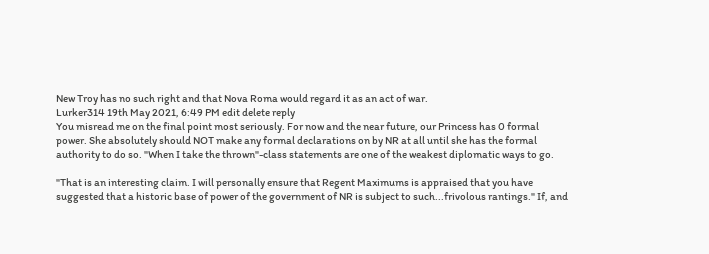New Troy has no such right and that Nova Roma would regard it as an act of war.
Lurker314 19th May 2021, 6:49 PM edit delete reply
You misread me on the final point most seriously. For now and the near future, our Princess has 0 formal power. She absolutely should NOT make any formal declarations on by NR at all until she has the formal authority to do so. "When I take the thrown"-class statements are one of the weakest diplomatic ways to go.

"That is an interesting claim. I will personally ensure that Regent Maximums is appraised that you have suggested that a historic base of power of the government of NR is subject to such...frivolous rantings." If, and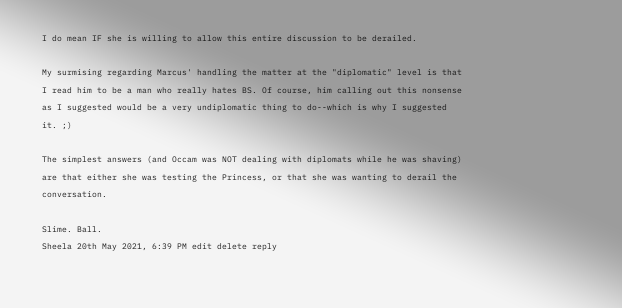I do mean IF she is willing to allow this entire discussion to be derailed.

My surmising regarding Marcus' handling the matter at the "diplomatic" level is that I read him to be a man who really hates BS. Of course, him calling out this nonsense as I suggested would be a very undiplomatic thing to do--which is why I suggested it. ;)

The simplest answers (and Occam was NOT dealing with diplomats while he was shaving) are that either she was testing the Princess, or that she was wanting to derail the conversation.

Slime. Ball.
Sheela 20th May 2021, 6:39 PM edit delete reply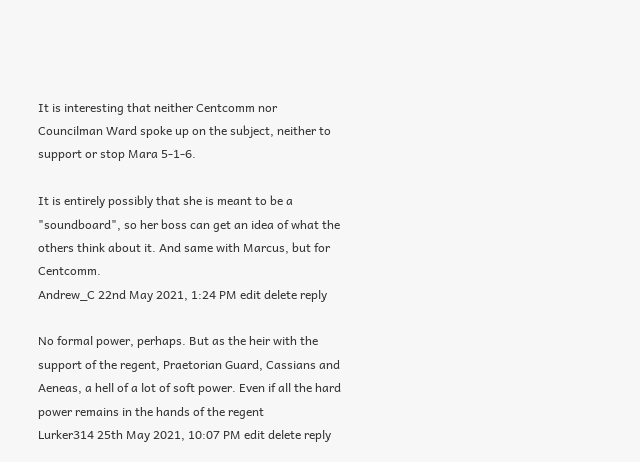It is interesting that neither Centcomm nor Councilman Ward spoke up on the subject, neither to support or stop Mara 5-1-6.

It is entirely possibly that she is meant to be a "soundboard", so her boss can get an idea of what the others think about it. And same with Marcus, but for Centcomm.
Andrew_C 22nd May 2021, 1:24 PM edit delete reply

No formal power, perhaps. But as the heir with the support of the regent, Praetorian Guard, Cassians and Aeneas, a hell of a lot of soft power. Even if all the hard power remains in the hands of the regent
Lurker314 25th May 2021, 10:07 PM edit delete reply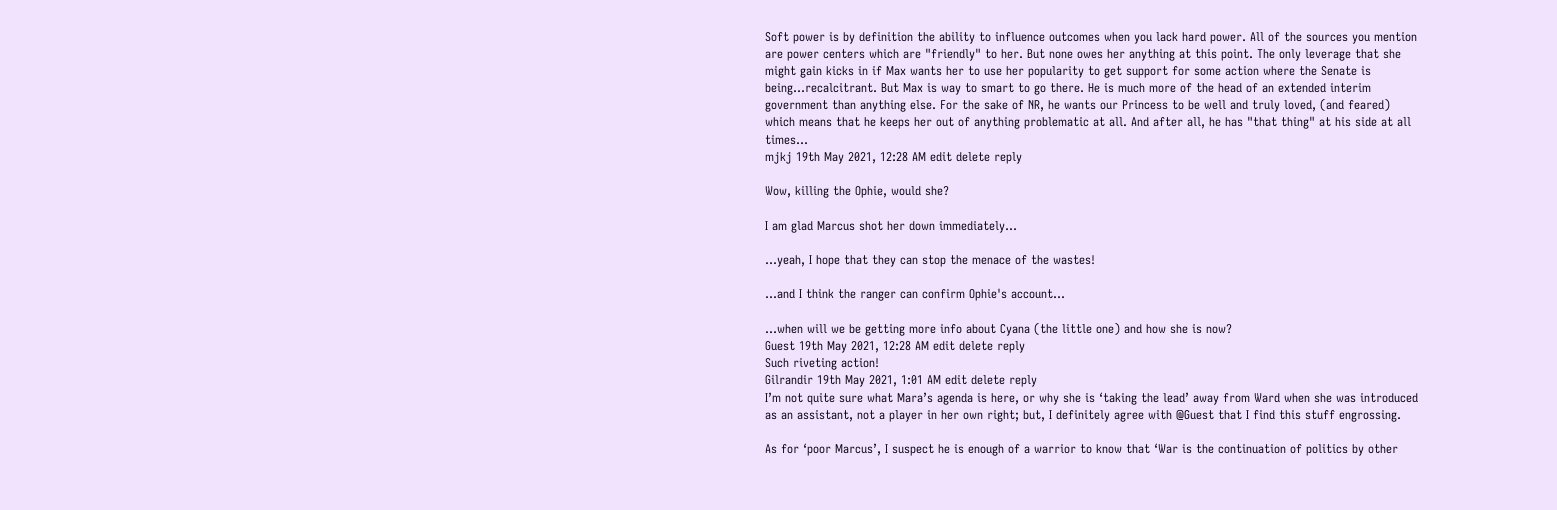Soft power is by definition the ability to influence outcomes when you lack hard power. All of the sources you mention are power centers which are "friendly" to her. But none owes her anything at this point. The only leverage that she might gain kicks in if Max wants her to use her popularity to get support for some action where the Senate is being...recalcitrant. But Max is way to smart to go there. He is much more of the head of an extended interim government than anything else. For the sake of NR, he wants our Princess to be well and truly loved, (and feared) which means that he keeps her out of anything problematic at all. And after all, he has "that thing" at his side at all times...
mjkj 19th May 2021, 12:28 AM edit delete reply

Wow, killing the Ophie, would she?

I am glad Marcus shot her down immediately...

...yeah, I hope that they can stop the menace of the wastes!

...and I think the ranger can confirm Ophie's account...

...when will we be getting more info about Cyana (the little one) and how she is now?
Guest 19th May 2021, 12:28 AM edit delete reply
Such riveting action!
Gilrandir 19th May 2021, 1:01 AM edit delete reply
I’m not quite sure what Mara’s agenda is here, or why she is ‘taking the lead’ away from Ward when she was introduced as an assistant, not a player in her own right; but, I definitely agree with @Guest that I find this stuff engrossing.

As for ‘poor Marcus’, I suspect he is enough of a warrior to know that ‘War is the continuation of politics by other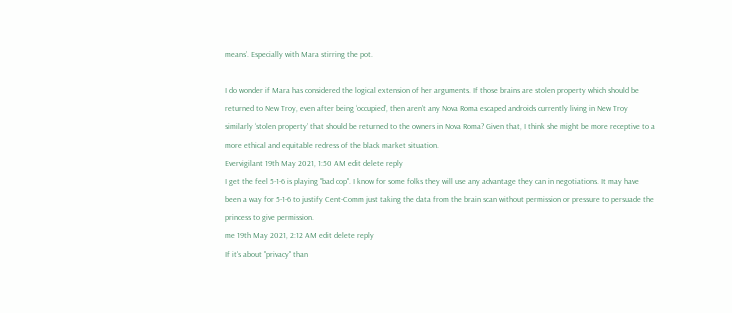means’. Especially with Mara stirring the pot.

I do wonder if Mara has considered the logical extension of her arguments. If those brains are stolen property which should be returned to New Troy, even after being ‘occupied’, then aren’t any Nova Roma escaped androids currently living in New Troy similarly ‘stolen property’ that should be returned to the owners in Nova Roma? Given that, I think she might be more receptive to a more ethical and equitable redress of the black market situation.
Evervigilant 19th May 2021, 1:50 AM edit delete reply
I get the feel 5-1-6 is playing "bad cop". I know for some folks they will use any advantage they can in negotiations. It may have been a way for 5-1-6 to justify Cent-Comm just taking the data from the brain scan without permission or pressure to persuade the princess to give permission.
me 19th May 2021, 2:12 AM edit delete reply
If it's about "privacy" than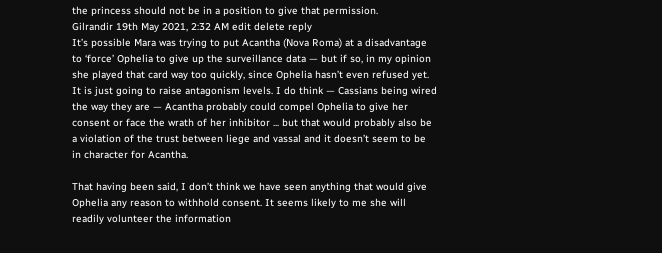the princess should not be in a position to give that permission.
Gilrandir 19th May 2021, 2:32 AM edit delete reply
It’s possible Mara was trying to put Acantha (Nova Roma) at a disadvantage to ‘force’ Ophelia to give up the surveillance data — but if so, in my opinion she played that card way too quickly, since Ophelia hasn’t even refused yet. It is just going to raise antagonism levels. I do think — Cassians being wired the way they are — Acantha probably could compel Ophelia to give her consent or face the wrath of her inhibitor ... but that would probably also be a violation of the trust between liege and vassal and it doesn’t seem to be in character for Acantha.

That having been said, I don’t think we have seen anything that would give Ophelia any reason to withhold consent. It seems likely to me she will readily volunteer the information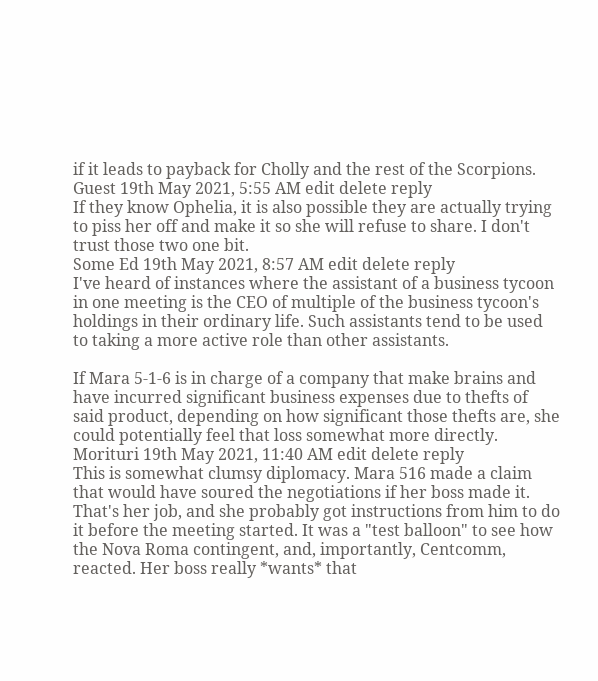if it leads to payback for Cholly and the rest of the Scorpions.
Guest 19th May 2021, 5:55 AM edit delete reply
If they know Ophelia, it is also possible they are actually trying to piss her off and make it so she will refuse to share. I don't trust those two one bit.
Some Ed 19th May 2021, 8:57 AM edit delete reply
I've heard of instances where the assistant of a business tycoon in one meeting is the CEO of multiple of the business tycoon's holdings in their ordinary life. Such assistants tend to be used to taking a more active role than other assistants.

If Mara 5-1-6 is in charge of a company that make brains and have incurred significant business expenses due to thefts of said product, depending on how significant those thefts are, she could potentially feel that loss somewhat more directly.
Morituri 19th May 2021, 11:40 AM edit delete reply
This is somewhat clumsy diplomacy. Mara 516 made a claim that would have soured the negotiations if her boss made it. That's her job, and she probably got instructions from him to do it before the meeting started. It was a "test balloon" to see how the Nova Roma contingent, and, importantly, Centcomm, reacted. Her boss really *wants* that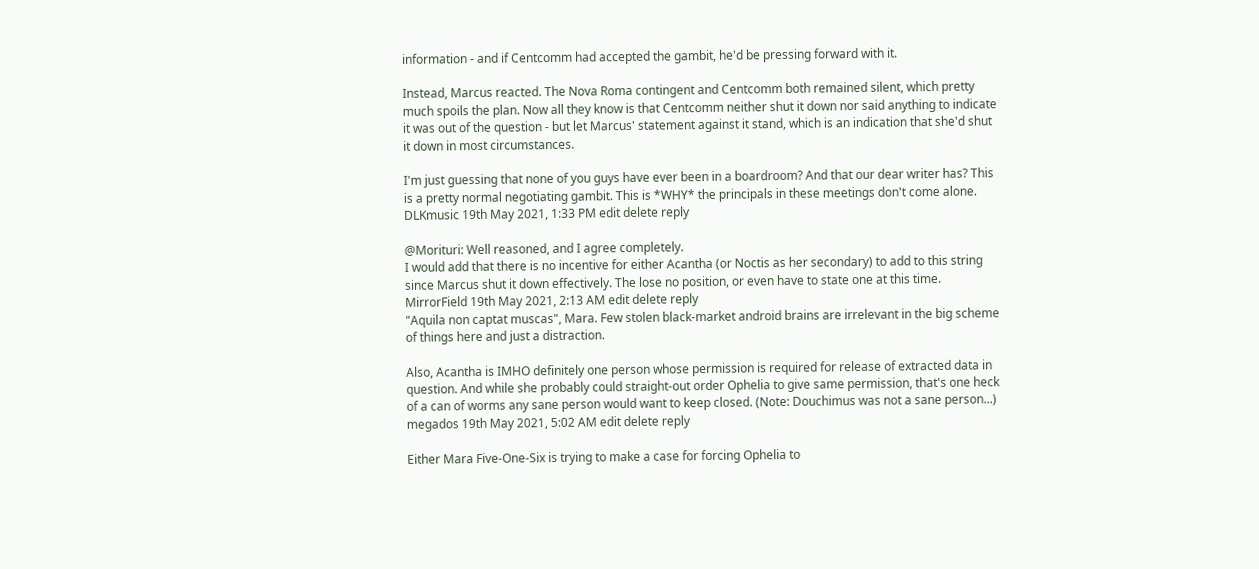information - and if Centcomm had accepted the gambit, he'd be pressing forward with it.

Instead, Marcus reacted. The Nova Roma contingent and Centcomm both remained silent, which pretty much spoils the plan. Now all they know is that Centcomm neither shut it down nor said anything to indicate it was out of the question - but let Marcus' statement against it stand, which is an indication that she'd shut it down in most circumstances.

I'm just guessing that none of you guys have ever been in a boardroom? And that our dear writer has? This is a pretty normal negotiating gambit. This is *WHY* the principals in these meetings don't come alone.
DLKmusic 19th May 2021, 1:33 PM edit delete reply

@Morituri: Well reasoned, and I agree completely.
I would add that there is no incentive for either Acantha (or Noctis as her secondary) to add to this string since Marcus shut it down effectively. The lose no position, or even have to state one at this time.
MirrorField 19th May 2021, 2:13 AM edit delete reply
"Aquila non captat muscas", Mara. Few stolen black-market android brains are irrelevant in the big scheme of things here and just a distraction.

Also, Acantha is IMHO definitely one person whose permission is required for release of extracted data in question. And while she probably could straight-out order Ophelia to give same permission, that's one heck of a can of worms any sane person would want to keep closed. (Note: Douchimus was not a sane person...)
megados 19th May 2021, 5:02 AM edit delete reply

Either Mara Five-One-Six is trying to make a case for forcing Ophelia to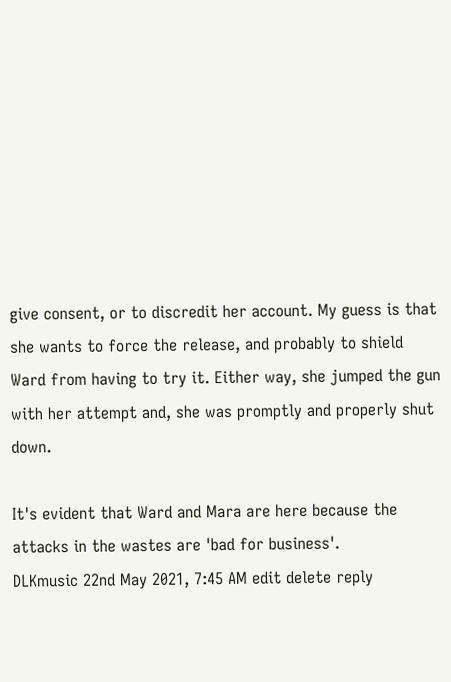give consent, or to discredit her account. My guess is that she wants to force the release, and probably to shield Ward from having to try it. Either way, she jumped the gun with her attempt and, she was promptly and properly shut down.

It's evident that Ward and Mara are here because the attacks in the wastes are 'bad for business'.
DLKmusic 22nd May 2021, 7:45 AM edit delete reply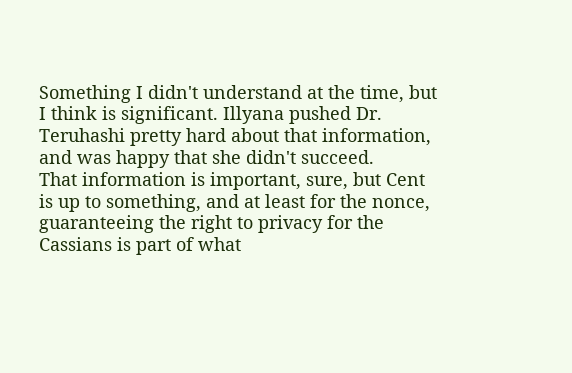Something I didn't understand at the time, but I think is significant. Illyana pushed Dr. Teruhashi pretty hard about that information, and was happy that she didn't succeed.
That information is important, sure, but Cent is up to something, and at least for the nonce, guaranteeing the right to privacy for the Cassians is part of what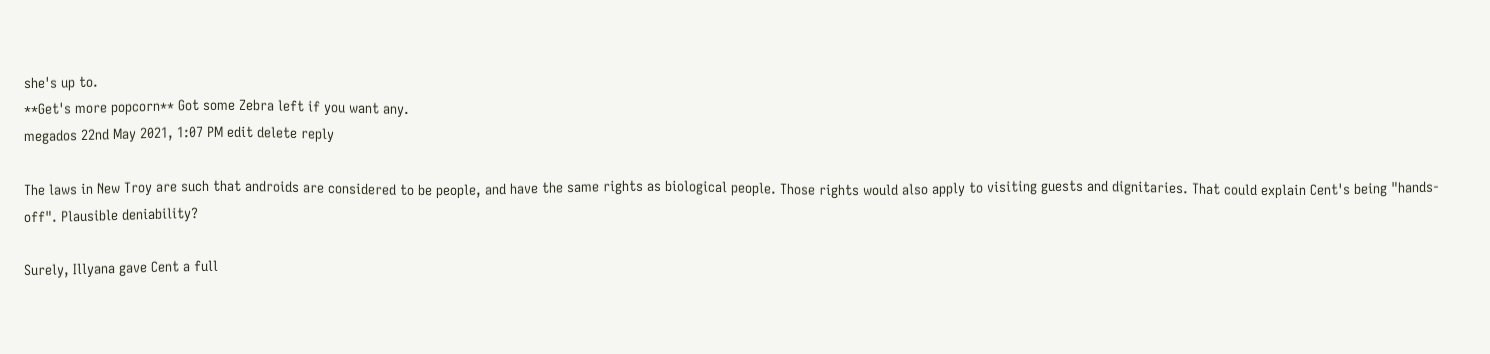she's up to.
**Get's more popcorn** Got some Zebra left if you want any.
megados 22nd May 2021, 1:07 PM edit delete reply

The laws in New Troy are such that androids are considered to be people, and have the same rights as biological people. Those rights would also apply to visiting guests and dignitaries. That could explain Cent's being "hands-off". Plausible deniability?

Surely, Illyana gave Cent a full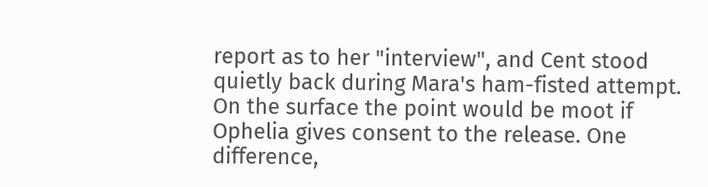report as to her "interview", and Cent stood quietly back during Mara's ham-fisted attempt. On the surface the point would be moot if Ophelia gives consent to the release. One difference,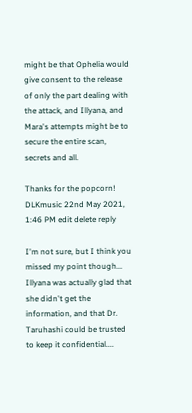might be that Ophelia would give consent to the release of only the part dealing with the attack, and Illyana, and Mara's attempts might be to secure the entire scan, secrets and all.

Thanks for the popcorn!
DLKmusic 22nd May 2021, 1:46 PM edit delete reply

I'm not sure, but I think you missed my point though... Illyana was actually glad that she didn't get the information, and that Dr. Taruhashi could be trusted to keep it confidential....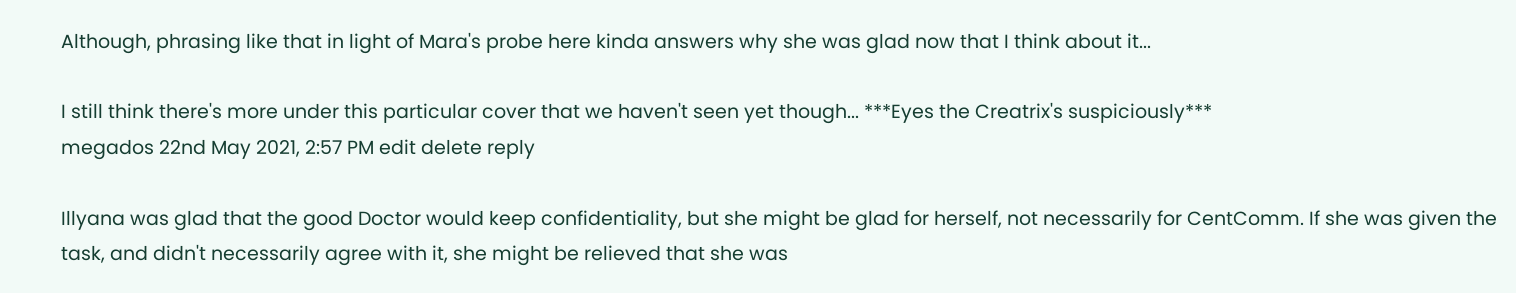Although, phrasing like that in light of Mara's probe here kinda answers why she was glad now that I think about it...

I still think there's more under this particular cover that we haven't seen yet though... ***Eyes the Creatrix's suspiciously***
megados 22nd May 2021, 2:57 PM edit delete reply

Illyana was glad that the good Doctor would keep confidentiality, but she might be glad for herself, not necessarily for CentComm. If she was given the task, and didn't necessarily agree with it, she might be relieved that she was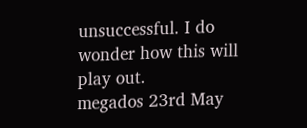unsuccessful. I do wonder how this will play out.
megados 23rd May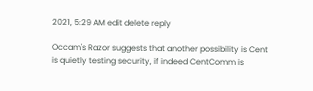2021, 5:29 AM edit delete reply

Occam's Razor suggests that another possibility is Cent is quietly testing security, if indeed CentComm is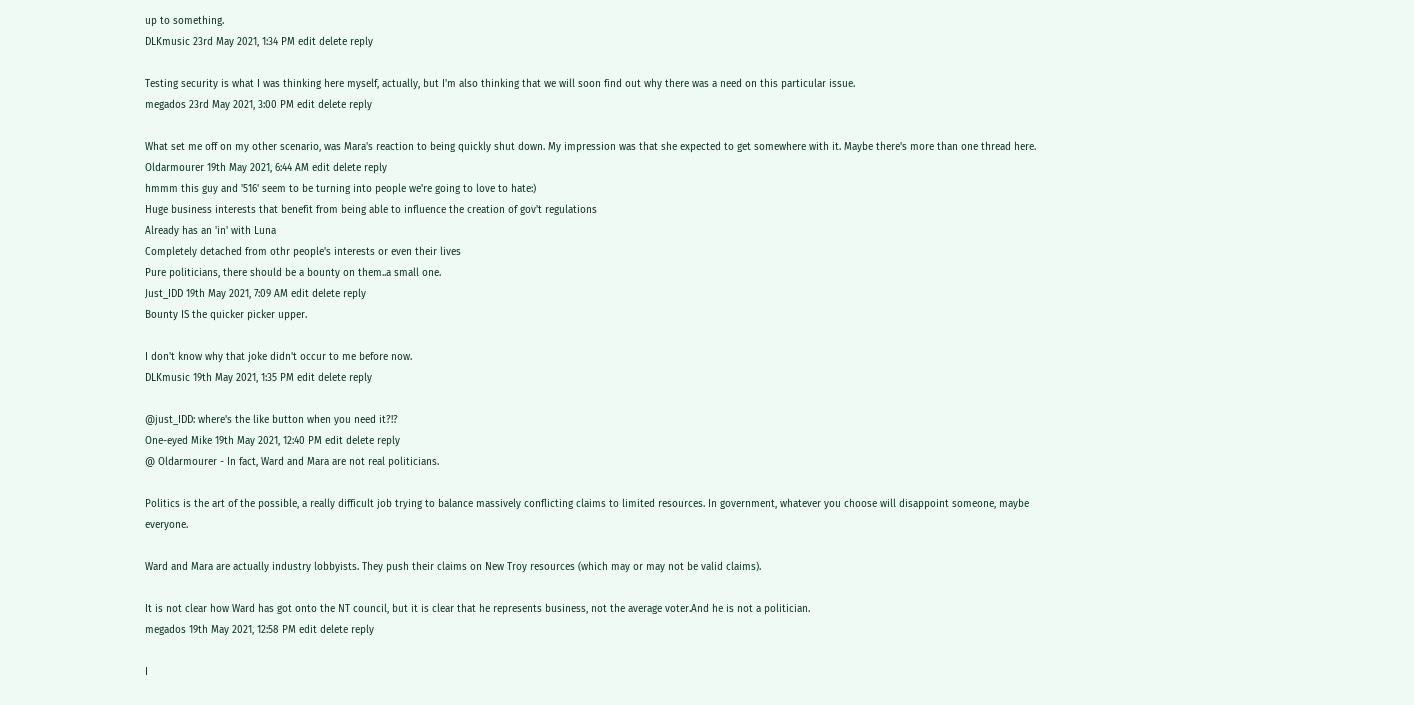up to something.
DLKmusic 23rd May 2021, 1:34 PM edit delete reply

Testing security is what I was thinking here myself, actually, but I'm also thinking that we will soon find out why there was a need on this particular issue.
megados 23rd May 2021, 3:00 PM edit delete reply

What set me off on my other scenario, was Mara's reaction to being quickly shut down. My impression was that she expected to get somewhere with it. Maybe there's more than one thread here.
Oldarmourer 19th May 2021, 6:44 AM edit delete reply
hmmm this guy and '516' seem to be turning into people we're going to love to hate:)
Huge business interests that benefit from being able to influence the creation of gov't regulations
Already has an 'in' with Luna
Completely detached from othr people's interests or even their lives
Pure politicians, there should be a bounty on them..a small one.
Just_IDD 19th May 2021, 7:09 AM edit delete reply
Bounty IS the quicker picker upper.

I don't know why that joke didn't occur to me before now.
DLKmusic 19th May 2021, 1:35 PM edit delete reply

@just_IDD: where's the like button when you need it?!?
One-eyed Mike 19th May 2021, 12:40 PM edit delete reply
@ Oldarmourer - In fact, Ward and Mara are not real politicians.

Politics is the art of the possible, a really difficult job trying to balance massively conflicting claims to limited resources. In government, whatever you choose will disappoint someone, maybe everyone.

Ward and Mara are actually industry lobbyists. They push their claims on New Troy resources (which may or may not be valid claims).

It is not clear how Ward has got onto the NT council, but it is clear that he represents business, not the average voter.And he is not a politician.
megados 19th May 2021, 12:58 PM edit delete reply

I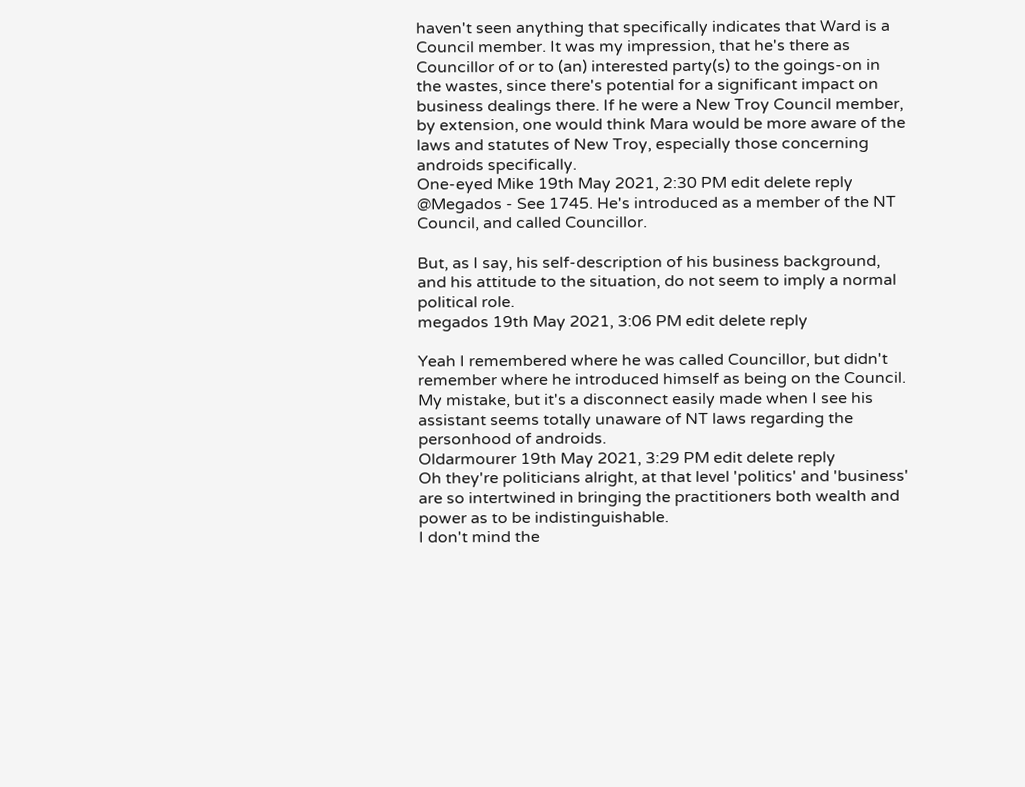haven't seen anything that specifically indicates that Ward is a Council member. It was my impression, that he's there as Councillor of or to (an) interested party(s) to the goings-on in the wastes, since there's potential for a significant impact on business dealings there. If he were a New Troy Council member, by extension, one would think Mara would be more aware of the laws and statutes of New Troy, especially those concerning androids specifically.
One-eyed Mike 19th May 2021, 2:30 PM edit delete reply
@Megados - See 1745. He's introduced as a member of the NT Council, and called Councillor.

But, as I say, his self-description of his business background, and his attitude to the situation, do not seem to imply a normal political role.
megados 19th May 2021, 3:06 PM edit delete reply

Yeah I remembered where he was called Councillor, but didn't remember where he introduced himself as being on the Council. My mistake, but it's a disconnect easily made when I see his assistant seems totally unaware of NT laws regarding the personhood of androids.
Oldarmourer 19th May 2021, 3:29 PM edit delete reply
Oh they're politicians alright, at that level 'politics' and 'business' are so intertwined in bringing the practitioners both wealth and power as to be indistinguishable.
I don't mind the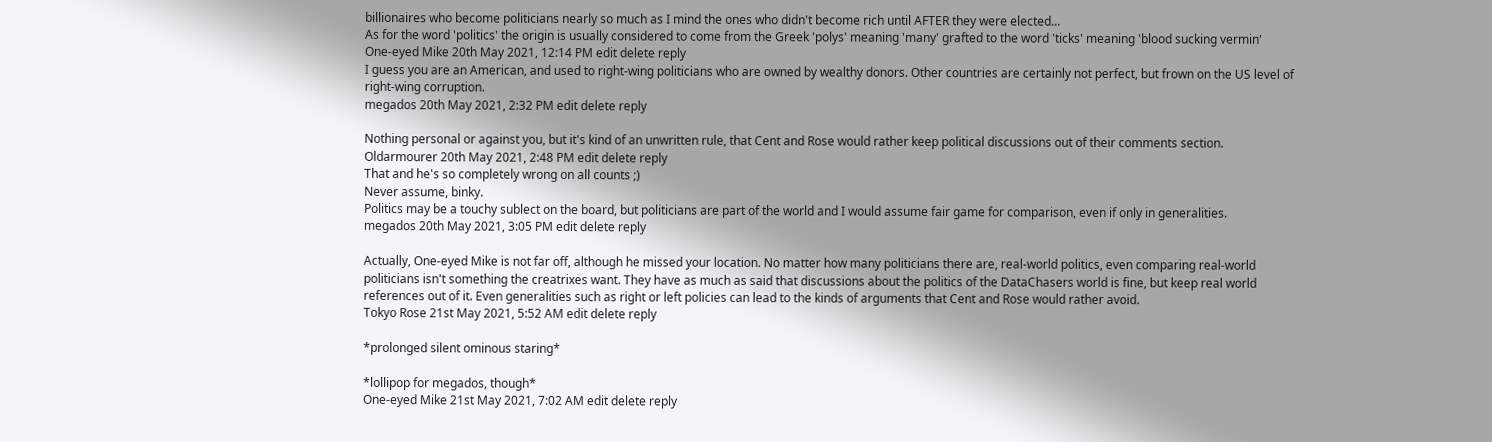billionaires who become politicians nearly so much as I mind the ones who didn't become rich until AFTER they were elected...
As for the word 'politics' the origin is usually considered to come from the Greek 'polys' meaning 'many' grafted to the word 'ticks' meaning 'blood sucking vermin'
One-eyed Mike 20th May 2021, 12:14 PM edit delete reply
I guess you are an American, and used to right-wing politicians who are owned by wealthy donors. Other countries are certainly not perfect, but frown on the US level of right-wing corruption.
megados 20th May 2021, 2:32 PM edit delete reply

Nothing personal or against you, but it's kind of an unwritten rule, that Cent and Rose would rather keep political discussions out of their comments section.
Oldarmourer 20th May 2021, 2:48 PM edit delete reply
That and he's so completely wrong on all counts ;)
Never assume, binky.
Politics may be a touchy sublect on the board, but politicians are part of the world and I would assume fair game for comparison, even if only in generalities.
megados 20th May 2021, 3:05 PM edit delete reply

Actually, One-eyed Mike is not far off, although he missed your location. No matter how many politicians there are, real-world politics, even comparing real-world politicians isn't something the creatrixes want. They have as much as said that discussions about the politics of the DataChasers world is fine, but keep real world references out of it. Even generalities such as right or left policies can lead to the kinds of arguments that Cent and Rose would rather avoid.
Tokyo Rose 21st May 2021, 5:52 AM edit delete reply

*prolonged silent ominous staring*

*lollipop for megados, though*
One-eyed Mike 21st May 2021, 7:02 AM edit delete reply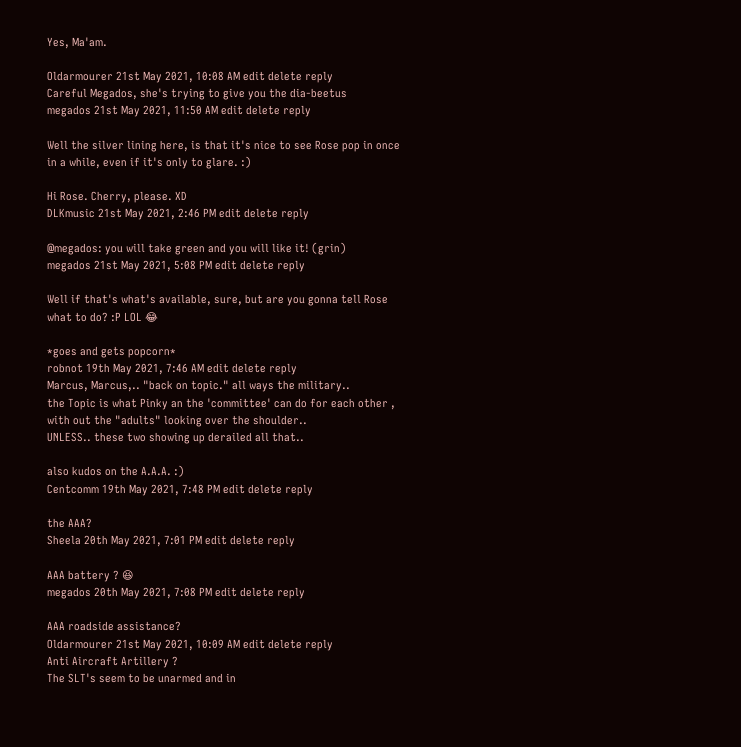Yes, Ma'am.

Oldarmourer 21st May 2021, 10:08 AM edit delete reply
Careful Megados, she's trying to give you the dia-beetus
megados 21st May 2021, 11:50 AM edit delete reply

Well the silver lining here, is that it's nice to see Rose pop in once in a while, even if it's only to glare. :)

Hi Rose. Cherry, please. XD
DLKmusic 21st May 2021, 2:46 PM edit delete reply

@megados: you will take green and you will like it! (grin)
megados 21st May 2021, 5:08 PM edit delete reply

Well if that's what's available, sure, but are you gonna tell Rose what to do? :P LOL 😂

*goes and gets popcorn*
robnot 19th May 2021, 7:46 AM edit delete reply
Marcus, Marcus,.. "back on topic." all ways the military..
the Topic is what Pinky an the 'committee' can do for each other , with out the "adults" looking over the shoulder..
UNLESS.. these two showing up derailed all that..

also kudos on the A.A.A. :)
Centcomm 19th May 2021, 7:48 PM edit delete reply

the AAA?
Sheela 20th May 2021, 7:01 PM edit delete reply

AAA battery ? 😆
megados 20th May 2021, 7:08 PM edit delete reply

AAA roadside assistance?
Oldarmourer 21st May 2021, 10:09 AM edit delete reply
Anti Aircraft Artillery ?
The SLT's seem to be unarmed and in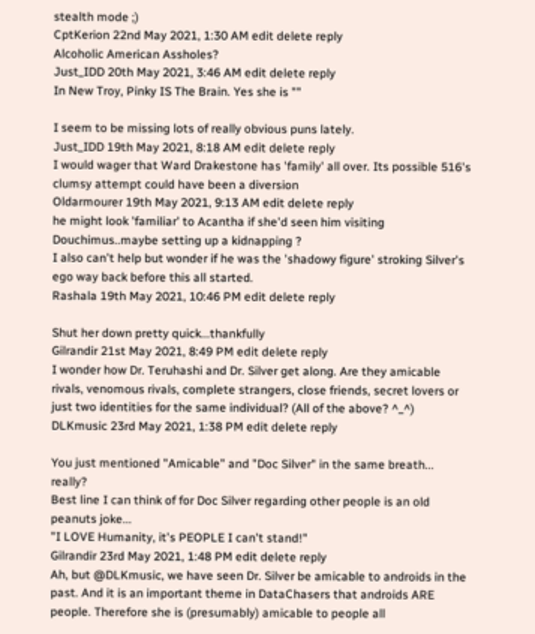stealth mode ;)
CptKerion 22nd May 2021, 1:30 AM edit delete reply
Alcoholic American Assholes?
Just_IDD 20th May 2021, 3:46 AM edit delete reply
In New Troy, Pinky IS The Brain. Yes she is ""

I seem to be missing lots of really obvious puns lately.
Just_IDD 19th May 2021, 8:18 AM edit delete reply
I would wager that Ward Drakestone has 'family' all over. Its possible 516's clumsy attempt could have been a diversion
Oldarmourer 19th May 2021, 9:13 AM edit delete reply
he might look 'familiar' to Acantha if she'd seen him visiting Douchimus..maybe setting up a kidnapping ?
I also can't help but wonder if he was the 'shadowy figure' stroking Silver's ego way back before this all started.
Rashala 19th May 2021, 10:46 PM edit delete reply

Shut her down pretty quick...thankfully
Gilrandir 21st May 2021, 8:49 PM edit delete reply
I wonder how Dr. Teruhashi and Dr. Silver get along. Are they amicable rivals, venomous rivals, complete strangers, close friends, secret lovers or just two identities for the same individual? (All of the above? ^_^)
DLKmusic 23rd May 2021, 1:38 PM edit delete reply

You just mentioned "Amicable" and "Doc Silver" in the same breath... really?
Best line I can think of for Doc Silver regarding other people is an old peanuts joke...
"I LOVE Humanity, it's PEOPLE I can't stand!"
Gilrandir 23rd May 2021, 1:48 PM edit delete reply
Ah, but @DLKmusic, we have seen Dr. Silver be amicable to androids in the past. And it is an important theme in DataChasers that androids ARE people. Therefore she is (presumably) amicable to people all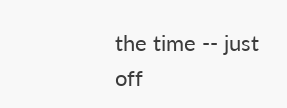the time -- just off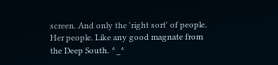screen. And only the 'right sort' of people. Her people. Like any good magnate from the Deep South. ^_^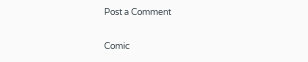Post a Comment

Comic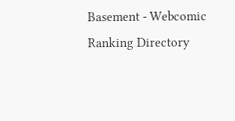Basement - Webcomic Ranking Directory